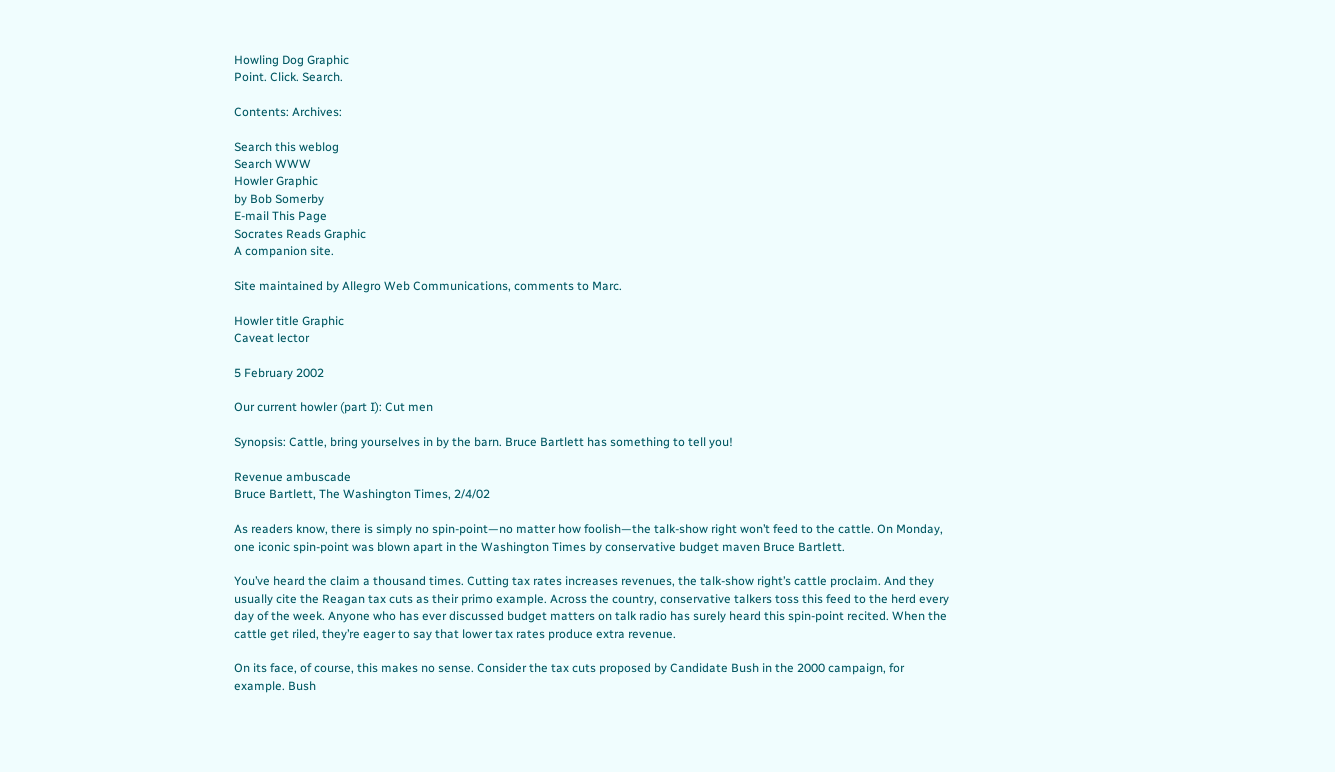Howling Dog Graphic
Point. Click. Search.

Contents: Archives:

Search this weblog
Search WWW
Howler Graphic
by Bob Somerby
E-mail This Page
Socrates Reads Graphic
A companion site.

Site maintained by Allegro Web Communications, comments to Marc.

Howler title Graphic
Caveat lector

5 February 2002

Our current howler (part I): Cut men

Synopsis: Cattle, bring yourselves in by the barn. Bruce Bartlett has something to tell you!

Revenue ambuscade
Bruce Bartlett, The Washington Times, 2/4/02

As readers know, there is simply no spin-point—no matter how foolish—the talk-show right won’t feed to the cattle. On Monday, one iconic spin-point was blown apart in the Washington Times by conservative budget maven Bruce Bartlett.

You’ve heard the claim a thousand times. Cutting tax rates increases revenues, the talk-show right’s cattle proclaim. And they usually cite the Reagan tax cuts as their primo example. Across the country, conservative talkers toss this feed to the herd every day of the week. Anyone who has ever discussed budget matters on talk radio has surely heard this spin-point recited. When the cattle get riled, they’re eager to say that lower tax rates produce extra revenue.

On its face, of course, this makes no sense. Consider the tax cuts proposed by Candidate Bush in the 2000 campaign, for example. Bush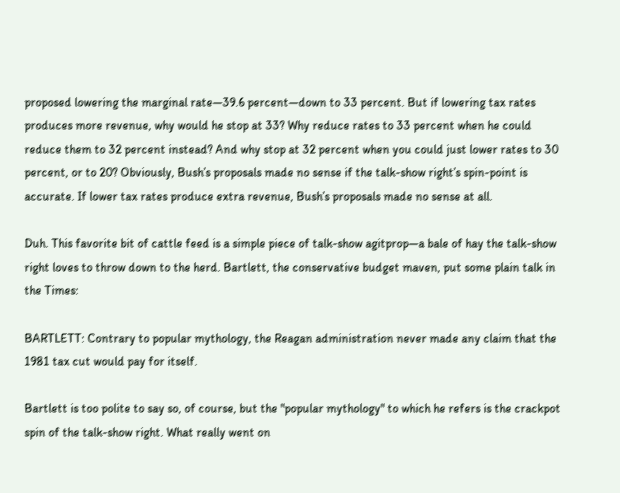proposed lowering the marginal rate—39.6 percent—down to 33 percent. But if lowering tax rates produces more revenue, why would he stop at 33? Why reduce rates to 33 percent when he could reduce them to 32 percent instead? And why stop at 32 percent when you could just lower rates to 30 percent, or to 20? Obviously, Bush’s proposals made no sense if the talk-show right’s spin-point is accurate. If lower tax rates produce extra revenue, Bush’s proposals made no sense at all.

Duh. This favorite bit of cattle feed is a simple piece of talk-show agitprop—a bale of hay the talk-show right loves to throw down to the herd. Bartlett, the conservative budget maven, put some plain talk in the Times:

BARTLETT: Contrary to popular mythology, the Reagan administration never made any claim that the 1981 tax cut would pay for itself.

Bartlett is too polite to say so, of course, but the "popular mythology" to which he refers is the crackpot spin of the talk-show right. What really went on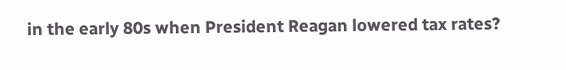in the early 80s when President Reagan lowered tax rates?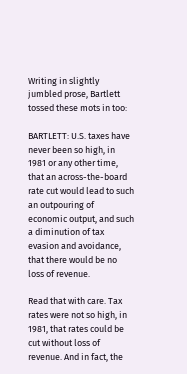Writing in slightly jumbled prose, Bartlett tossed these mots in too:

BARTLETT: U.S. taxes have never been so high, in 1981 or any other time, that an across-the-board rate cut would lead to such an outpouring of economic output, and such a diminution of tax evasion and avoidance, that there would be no loss of revenue.

Read that with care. Tax rates were not so high, in 1981, that rates could be cut without loss of revenue. And in fact, the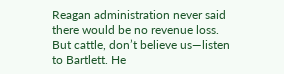Reagan administration never said there would be no revenue loss. But cattle, don’t believe us—listen to Bartlett. He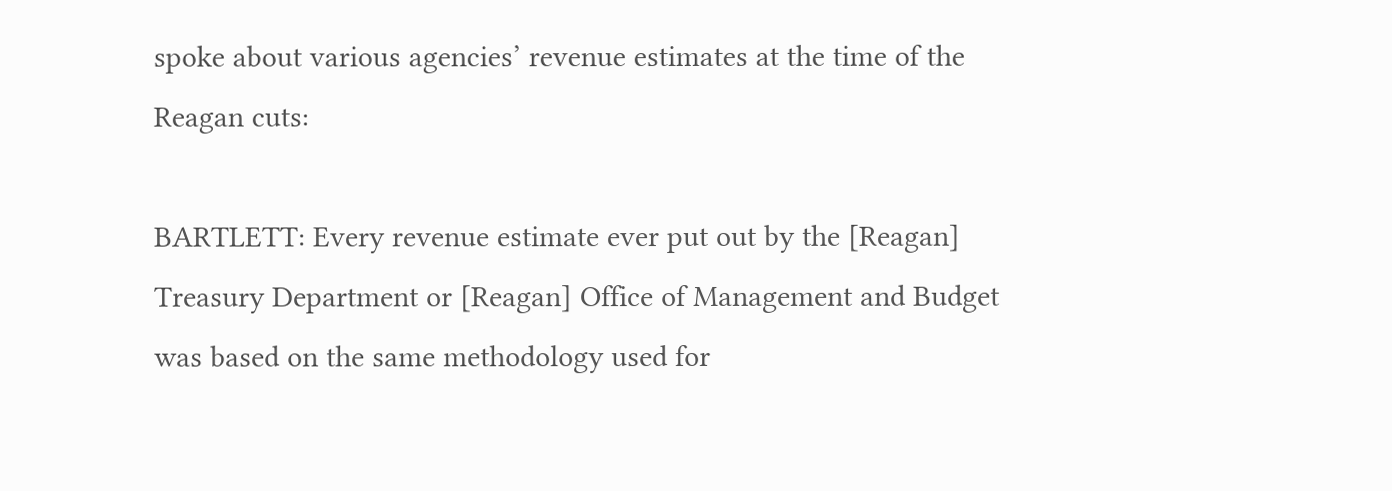spoke about various agencies’ revenue estimates at the time of the Reagan cuts:

BARTLETT: Every revenue estimate ever put out by the [Reagan] Treasury Department or [Reagan] Office of Management and Budget was based on the same methodology used for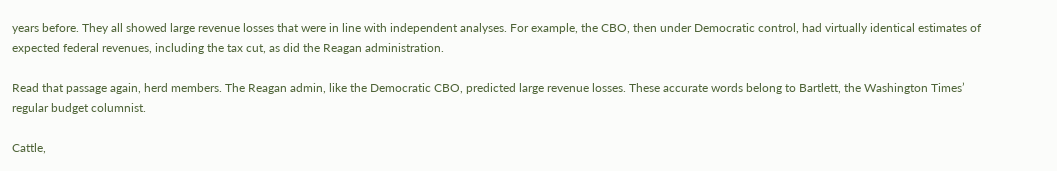years before. They all showed large revenue losses that were in line with independent analyses. For example, the CBO, then under Democratic control, had virtually identical estimates of expected federal revenues, including the tax cut, as did the Reagan administration.

Read that passage again, herd members. The Reagan admin, like the Democratic CBO, predicted large revenue losses. These accurate words belong to Bartlett, the Washington Times’ regular budget columnist.

Cattle,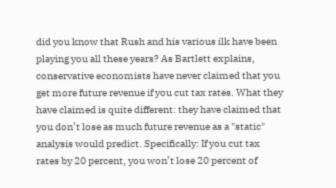did you know that Rush and his various ilk have been playing you all these years? As Bartlett explains, conservative economists have never claimed that you get more future revenue if you cut tax rates. What they have claimed is quite different: they have claimed that you don’t lose as much future revenue as a "static" analysis would predict. Specifically: If you cut tax rates by 20 percent, you won’t lose 20 percent of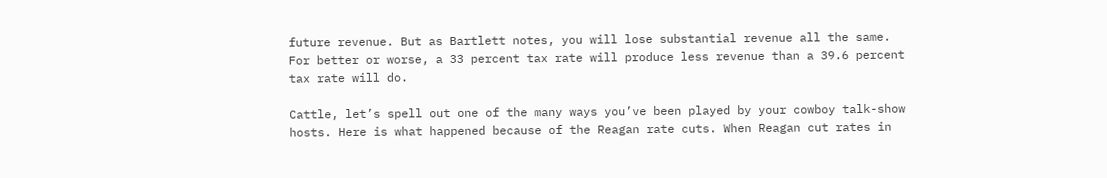future revenue. But as Bartlett notes, you will lose substantial revenue all the same. For better or worse, a 33 percent tax rate will produce less revenue than a 39.6 percent tax rate will do.

Cattle, let’s spell out one of the many ways you’ve been played by your cowboy talk-show hosts. Here is what happened because of the Reagan rate cuts. When Reagan cut rates in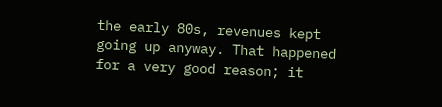the early 80s, revenues kept going up anyway. That happened for a very good reason; it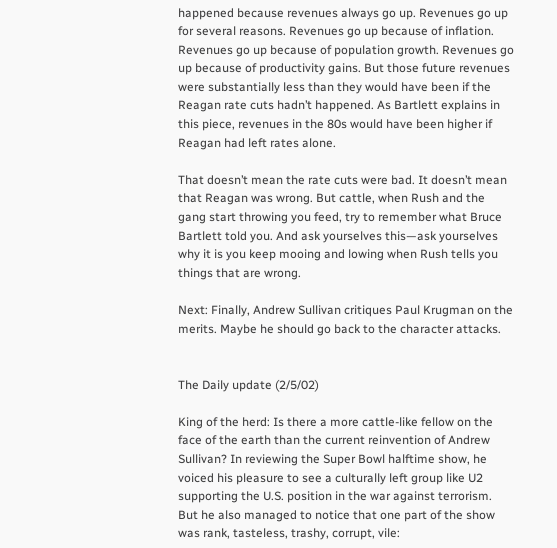happened because revenues always go up. Revenues go up for several reasons. Revenues go up because of inflation. Revenues go up because of population growth. Revenues go up because of productivity gains. But those future revenues were substantially less than they would have been if the Reagan rate cuts hadn’t happened. As Bartlett explains in this piece, revenues in the 80s would have been higher if Reagan had left rates alone.

That doesn’t mean the rate cuts were bad. It doesn’t mean that Reagan was wrong. But cattle, when Rush and the gang start throwing you feed, try to remember what Bruce Bartlett told you. And ask yourselves this—ask yourselves why it is you keep mooing and lowing when Rush tells you things that are wrong.

Next: Finally, Andrew Sullivan critiques Paul Krugman on the merits. Maybe he should go back to the character attacks.


The Daily update (2/5/02)

King of the herd: Is there a more cattle-like fellow on the face of the earth than the current reinvention of Andrew Sullivan? In reviewing the Super Bowl halftime show, he voiced his pleasure to see a culturally left group like U2 supporting the U.S. position in the war against terrorism. But he also managed to notice that one part of the show was rank, tasteless, trashy, corrupt, vile: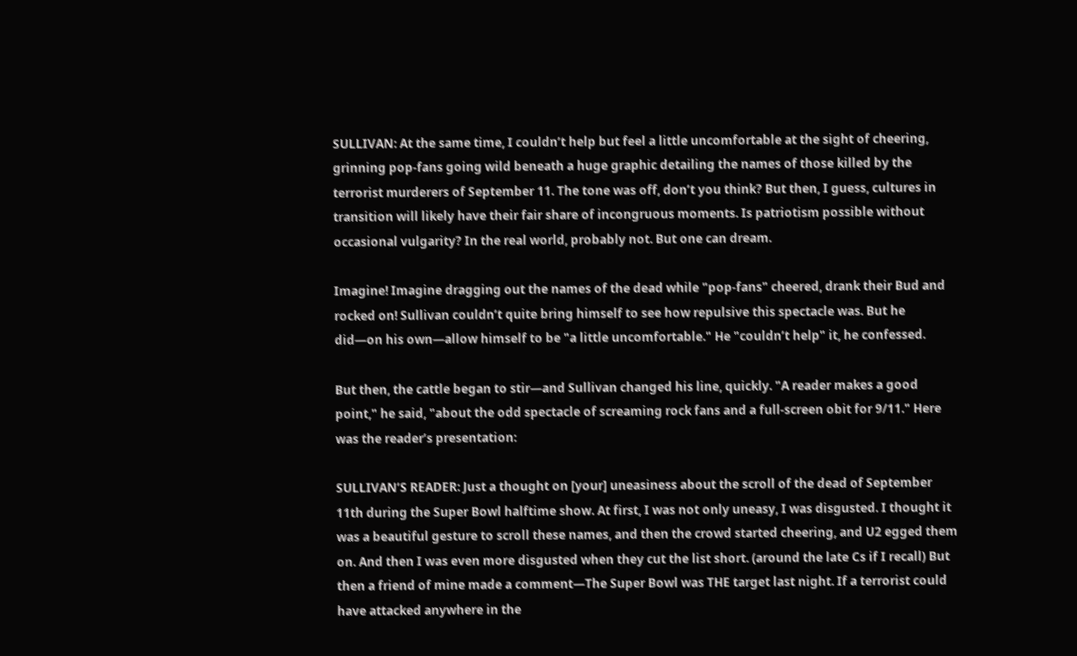SULLIVAN: At the same time, I couldn’t help but feel a little uncomfortable at the sight of cheering, grinning pop-fans going wild beneath a huge graphic detailing the names of those killed by the terrorist murderers of September 11. The tone was off, don’t you think? But then, I guess, cultures in transition will likely have their fair share of incongruous moments. Is patriotism possible without occasional vulgarity? In the real world, probably not. But one can dream.

Imagine! Imagine dragging out the names of the dead while "pop-fans" cheered, drank their Bud and rocked on! Sullivan couldn’t quite bring himself to see how repulsive this spectacle was. But he did—on his own—allow himself to be "a little uncomfortable." He "couldn’t help" it, he confessed.

But then, the cattle began to stir—and Sullivan changed his line, quickly. "A reader makes a good point," he said, "about the odd spectacle of screaming rock fans and a full-screen obit for 9/11." Here was the reader’s presentation:

SULLIVAN’S READER: Just a thought on [your] uneasiness about the scroll of the dead of September 11th during the Super Bowl halftime show. At first, I was not only uneasy, I was disgusted. I thought it was a beautiful gesture to scroll these names, and then the crowd started cheering, and U2 egged them on. And then I was even more disgusted when they cut the list short. (around the late Cs if I recall) But then a friend of mine made a comment—The Super Bowl was THE target last night. If a terrorist could have attacked anywhere in the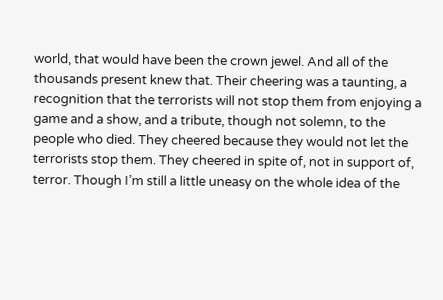world, that would have been the crown jewel. And all of the thousands present knew that. Their cheering was a taunting, a recognition that the terrorists will not stop them from enjoying a game and a show, and a tribute, though not solemn, to the people who died. They cheered because they would not let the terrorists stop them. They cheered in spite of, not in support of, terror. Though I’m still a little uneasy on the whole idea of the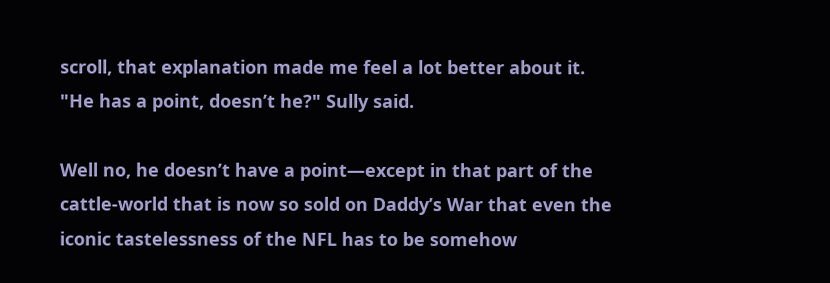scroll, that explanation made me feel a lot better about it.
"He has a point, doesn’t he?" Sully said.

Well no, he doesn’t have a point—except in that part of the cattle-world that is now so sold on Daddy’s War that even the iconic tastelessness of the NFL has to be somehow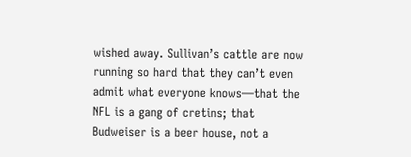wished away. Sullivan’s cattle are now running so hard that they can’t even admit what everyone knows—that the NFL is a gang of cretins; that Budweiser is a beer house, not a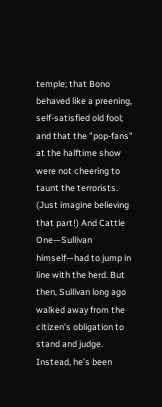temple; that Bono behaved like a preening, self-satisfied old fool; and that the "pop-fans" at the halftime show were not cheering to taunt the terrorists. (Just imagine believing that part!) And Cattle One—Sullivan himself—had to jump in line with the herd. But then, Sullivan long ago walked away from the citizen’s obligation to stand and judge. Instead, he’s been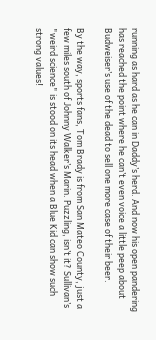running as hard as he can in Daddy’s herd. And now his open pandering has reached the point where he can’t even voice a little peep about Budweiser’s use of the dead to sell one more case of their beer.

By the way, sports fans, Tom Brady is from San Mateo County, just a few miles south of Johnny Walker’s Marin. Puzzling, isn’t it? Sullivan’s "weird science" is stood on its head when a Blue Kid can show such strong values!